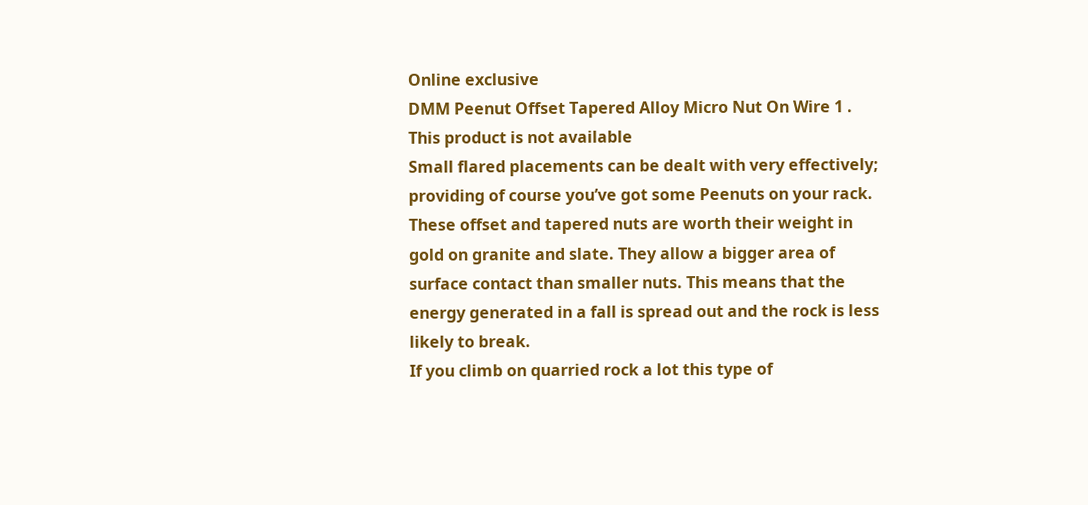Online exclusive
DMM Peenut Offset Tapered Alloy Micro Nut On Wire 1 .
This product is not available
Small flared placements can be dealt with very effectively; providing of course you’ve got some Peenuts on your rack.
These offset and tapered nuts are worth their weight in gold on granite and slate. They allow a bigger area of surface contact than smaller nuts. This means that the energy generated in a fall is spread out and the rock is less likely to break.
If you climb on quarried rock a lot this type of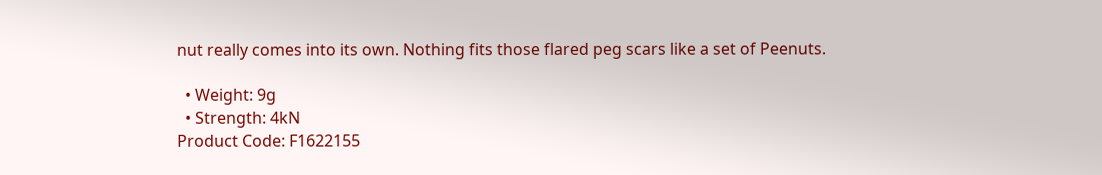nut really comes into its own. Nothing fits those flared peg scars like a set of Peenuts.

  • Weight: 9g
  • Strength: 4kN
Product Code: F1622155